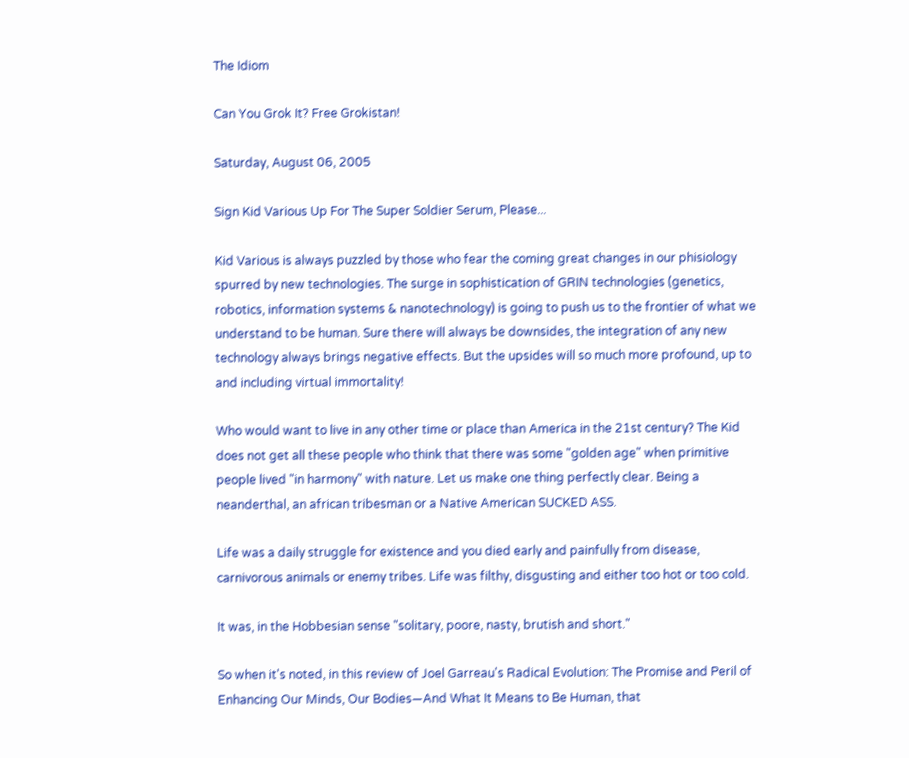The Idiom

Can You Grok It? Free Grokistan!

Saturday, August 06, 2005

Sign Kid Various Up For The Super Soldier Serum, Please...

Kid Various is always puzzled by those who fear the coming great changes in our phisiology spurred by new technologies. The surge in sophistication of GRIN technologies (genetics, robotics, information systems & nanotechnology) is going to push us to the frontier of what we understand to be human. Sure there will always be downsides, the integration of any new technology always brings negative effects. But the upsides will so much more profound, up to and including virtual immortality!

Who would want to live in any other time or place than America in the 21st century? The Kid does not get all these people who think that there was some "golden age" when primitive people lived "in harmony" with nature. Let us make one thing perfectly clear. Being a neanderthal, an african tribesman or a Native American SUCKED ASS.

Life was a daily struggle for existence and you died early and painfully from disease, carnivorous animals or enemy tribes. Life was filthy, disgusting and either too hot or too cold.

It was, in the Hobbesian sense "solitary, poore, nasty, brutish and short."

So when it's noted, in this review of Joel Garreau's Radical Evolution: The Promise and Peril of Enhancing Our Minds, Our Bodies—And What It Means to Be Human, that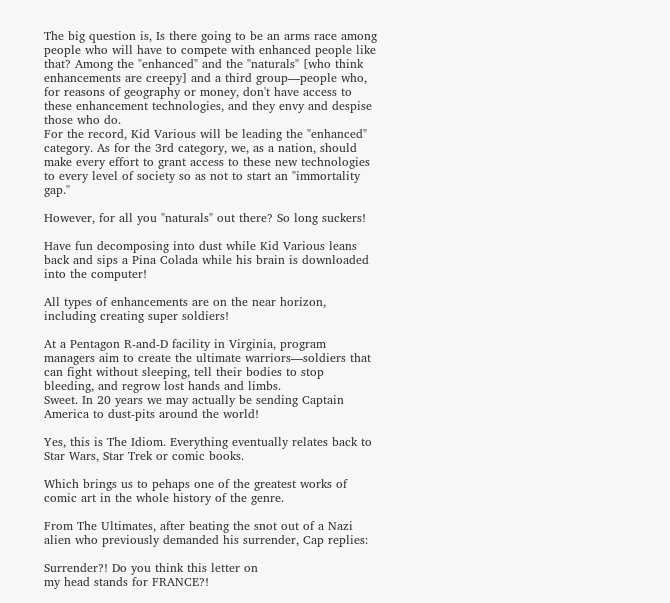The big question is, Is there going to be an arms race among people who will have to compete with enhanced people like that? Among the "enhanced" and the "naturals" [who think enhancements are creepy] and a third group—people who, for reasons of geography or money, don't have access to these enhancement technologies, and they envy and despise those who do.
For the record, Kid Various will be leading the "enhanced" category. As for the 3rd category, we, as a nation, should make every effort to grant access to these new technologies to every level of society so as not to start an "immortality gap."

However, for all you "naturals" out there? So long suckers!

Have fun decomposing into dust while Kid Various leans back and sips a Pina Colada while his brain is downloaded into the computer!

All types of enhancements are on the near horizon, including creating super soldiers!

At a Pentagon R-and-D facility in Virginia, program managers aim to create the ultimate warriors—soldiers that can fight without sleeping, tell their bodies to stop bleeding, and regrow lost hands and limbs.
Sweet. In 20 years we may actually be sending Captain America to dust-pits around the world!

Yes, this is The Idiom. Everything eventually relates back to Star Wars, Star Trek or comic books.

Which brings us to pehaps one of the greatest works of comic art in the whole history of the genre.

From The Ultimates, after beating the snot out of a Nazi alien who previously demanded his surrender, Cap replies:

Surrender?! Do you think this letter on
my head stands for FRANCE?!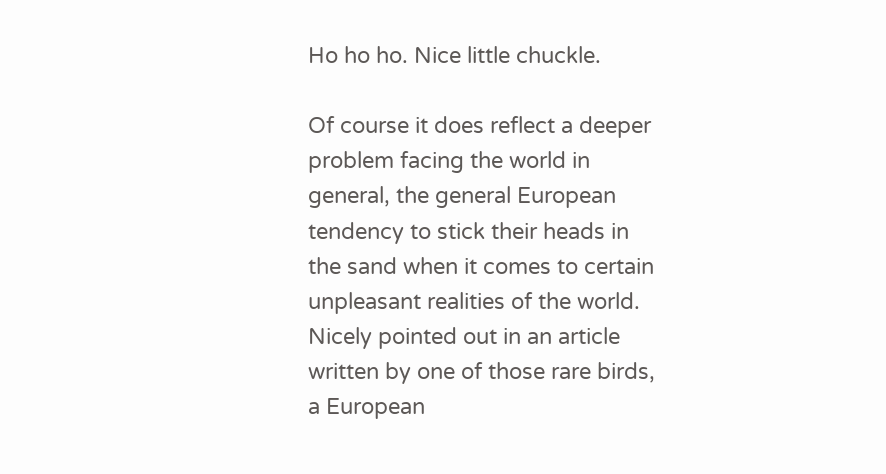Ho ho ho. Nice little chuckle.

Of course it does reflect a deeper problem facing the world in general, the general European tendency to stick their heads in the sand when it comes to certain unpleasant realities of the world. Nicely pointed out in an article written by one of those rare birds, a European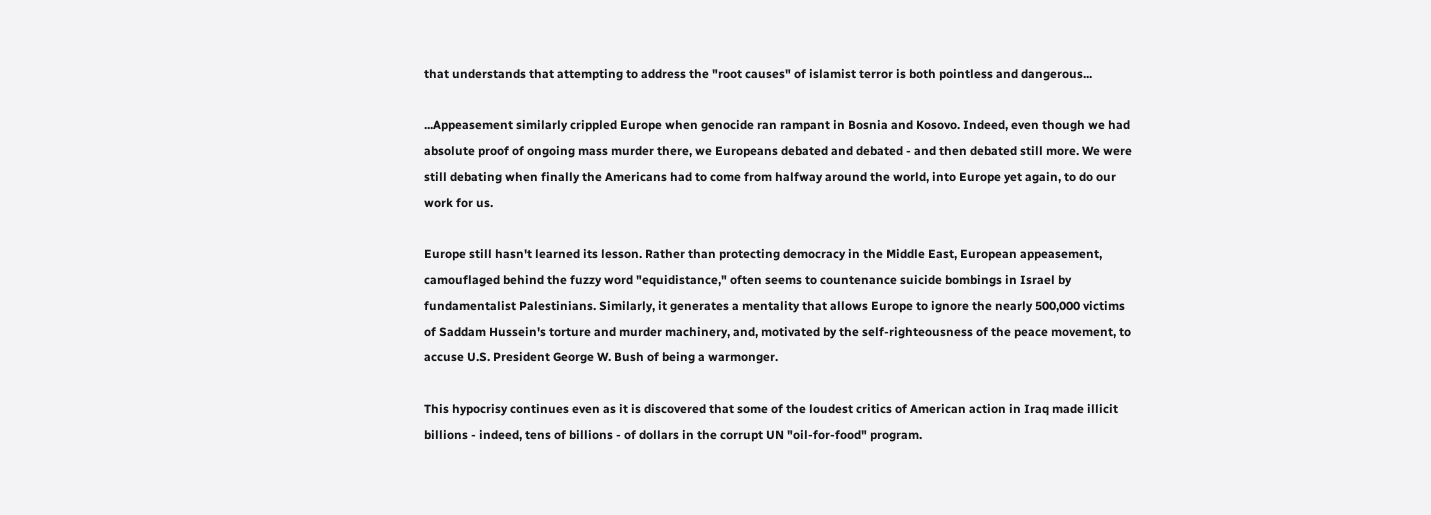that understands that attempting to address the "root causes" of islamist terror is both pointless and dangerous...

...Appeasement similarly crippled Europe when genocide ran rampant in Bosnia and Kosovo. Indeed, even though we had absolute proof of ongoing mass murder there, we Europeans debated and debated - and then debated still more. We were still debating when finally the Americans had to come from halfway around the world, into Europe yet again, to do our work for us.

Europe still hasn't learned its lesson. Rather than protecting democracy in the Middle East, European appeasement, camouflaged behind the fuzzy word "equidistance," often seems to countenance suicide bombings in Israel by fundamentalist Palestinians. Similarly, it generates a mentality that allows Europe to ignore the nearly 500,000 victims of Saddam Hussein's torture and murder machinery, and, motivated by the self-righteousness of the peace movement, to accuse U.S. President George W. Bush of being a warmonger.

This hypocrisy continues even as it is discovered that some of the loudest critics of American action in Iraq made illicit billions - indeed, tens of billions - of dollars in the corrupt UN "oil-for-food" program.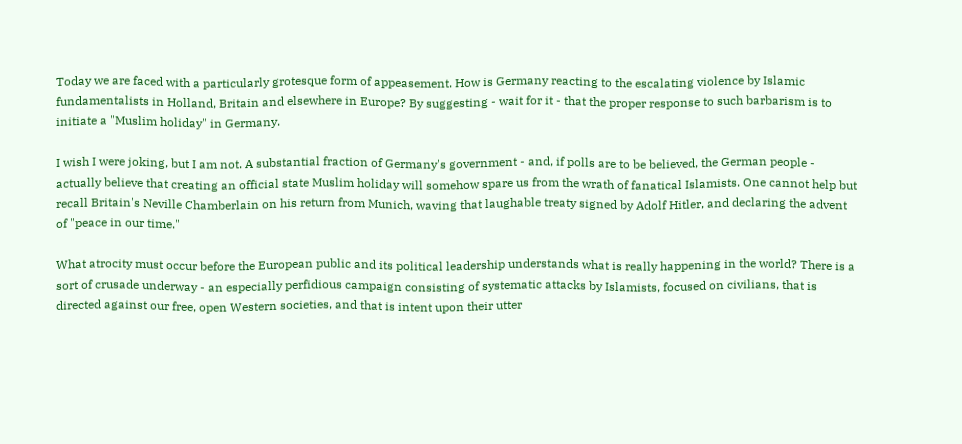Today we are faced with a particularly grotesque form of appeasement. How is Germany reacting to the escalating violence by Islamic fundamentalists in Holland, Britain and elsewhere in Europe? By suggesting - wait for it - that the proper response to such barbarism is to initiate a "Muslim holiday" in Germany.

I wish I were joking, but I am not. A substantial fraction of Germany's government - and, if polls are to be believed, the German people - actually believe that creating an official state Muslim holiday will somehow spare us from the wrath of fanatical Islamists. One cannot help but recall Britain's Neville Chamberlain on his return from Munich, waving that laughable treaty signed by Adolf Hitler, and declaring the advent of "peace in our time."

What atrocity must occur before the European public and its political leadership understands what is really happening in the world? There is a sort of crusade underway - an especially perfidious campaign consisting of systematic attacks by Islamists, focused on civilians, that is directed against our free, open Western societies, and that is intent upon their utter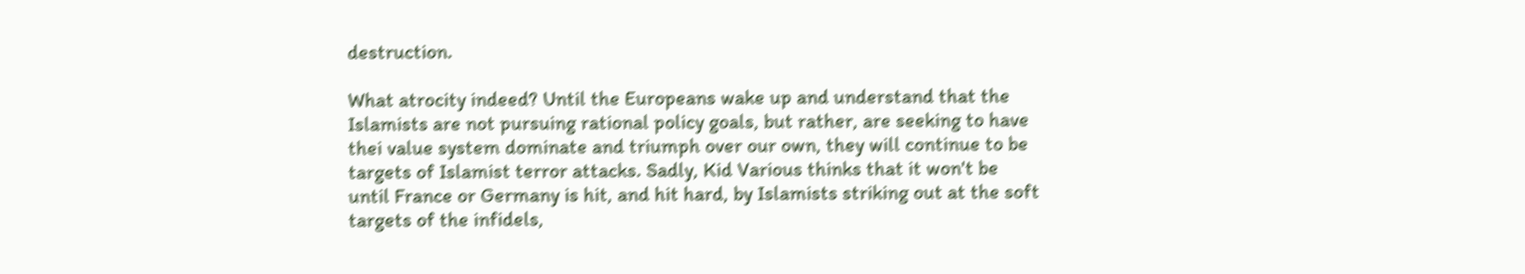destruction.

What atrocity indeed? Until the Europeans wake up and understand that the Islamists are not pursuing rational policy goals, but rather, are seeking to have thei value system dominate and triumph over our own, they will continue to be targets of Islamist terror attacks. Sadly, Kid Various thinks that it won't be until France or Germany is hit, and hit hard, by Islamists striking out at the soft targets of the infidels,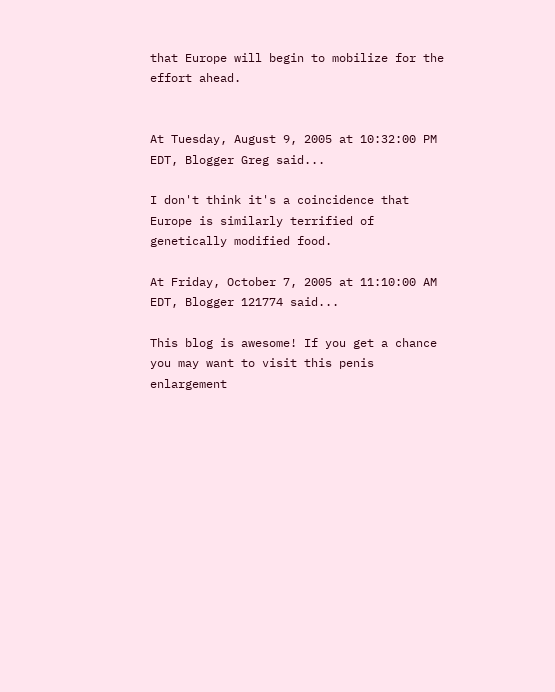that Europe will begin to mobilize for the effort ahead.


At Tuesday, August 9, 2005 at 10:32:00 PM EDT, Blogger Greg said...

I don't think it's a coincidence that Europe is similarly terrified of genetically modified food.

At Friday, October 7, 2005 at 11:10:00 AM EDT, Blogger 121774 said...

This blog is awesome! If you get a chance you may want to visit this penis enlargement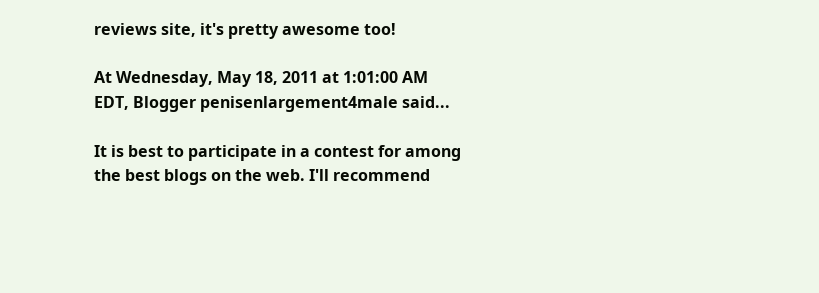reviews site, it's pretty awesome too!

At Wednesday, May 18, 2011 at 1:01:00 AM EDT, Blogger penisenlargement4male said...

It is best to participate in a contest for among the best blogs on the web. I'll recommend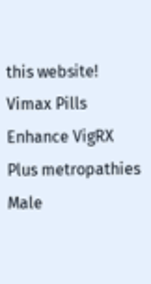this website!
Vimax Pills Enhance VigRX Plus metropathies Male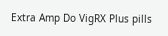Extra Amp Do VigRX Plus pills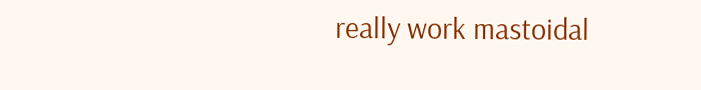really work mastoidal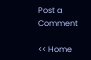Post a Comment

<< Home